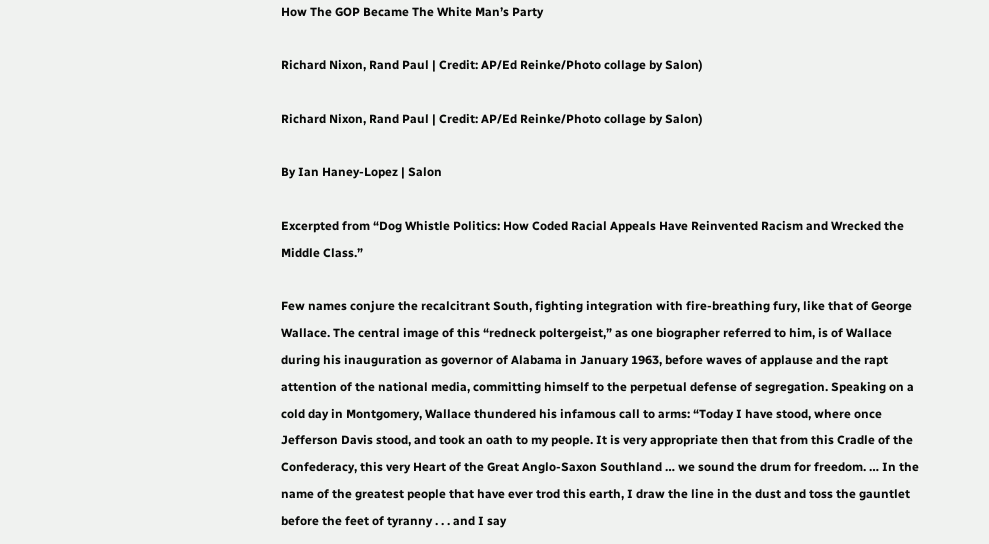How The GOP Became The White Man’s Party

Richard Nixon, Rand Paul | Credit: AP/Ed Reinke/Photo collage by Salon)

Richard Nixon, Rand Paul | Credit: AP/Ed Reinke/Photo collage by Salon)

By Ian Haney-Lopez | Salon

Excerpted from “Dog Whistle Politics: How Coded Racial Appeals Have Reinvented Racism and Wrecked the Middle Class.”

Few names conjure the recalcitrant South, fighting integration with fire-breathing fury, like that of George Wallace. The central image of this “redneck poltergeist,” as one biographer referred to him, is of Wallace during his inauguration as governor of Alabama in January 1963, before waves of applause and the rapt attention of the national media, committing himself to the perpetual defense of segregation. Speaking on a cold day in Montgomery, Wallace thundered his infamous call to arms: “Today I have stood, where once Jefferson Davis stood, and took an oath to my people. It is very appropriate then that from this Cradle of the Confederacy, this very Heart of the Great Anglo-Saxon Southland … we sound the drum for freedom. … In the name of the greatest people that have ever trod this earth, I draw the line in the dust and toss the gauntlet before the feet of tyranny . . . and I say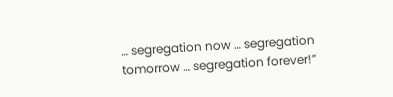… segregation now … segregation tomorrow … segregation forever!”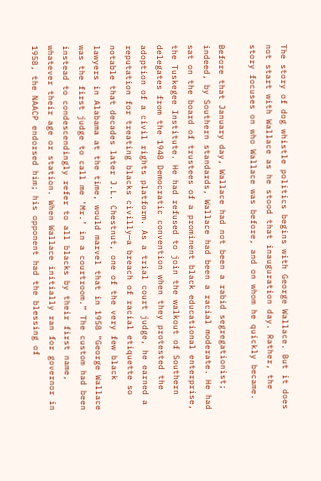The story of dog whistle politics begins with George Wallace. But it does not start with Wallace as he stood that inauguration day. Rather, the story focuses on who Wallace was before, and on whom he quickly became.

Before that January day, Wallace had not been a rabid segregationist; indeed, by Southern standards, Wallace had been a racial moderate. He had sat on the board of trustees of a prominent black educational enterprise, the Tuskegee Institute. He had refused to join the walkout of Southern delegates from the 1948 Democratic convention when they protested the adoption of a civil rights platform. As a trial court judge, he earned a reputation for treating blacks civilly—a breach of racial etiquette so notable that decades later J.L. Chestnut, one of the very few black lawyers in Alabama at the time, would marvel that in 1958 “George Wallace was the first judge to call me ‘Mr.’ in a courtroom.” The custom had been instead to condescendingly refer to all blacks by their first name, whatever their age or station. When Wallace initially ran for governor in 1958, the NAACP endorsed him; his opponent had the blessing of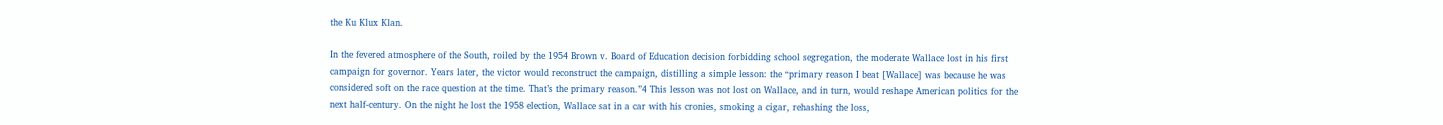the Ku Klux Klan.

In the fevered atmosphere of the South, roiled by the 1954 Brown v. Board of Education decision forbidding school segregation, the moderate Wallace lost in his first campaign for governor. Years later, the victor would reconstruct the campaign, distilling a simple lesson: the “primary reason I beat [Wallace] was because he was considered soft on the race question at the time. That’s the primary reason.”4 This lesson was not lost on Wallace, and in turn, would reshape American politics for the next half-century. On the night he lost the 1958 election, Wallace sat in a car with his cronies, smoking a cigar, rehashing the loss,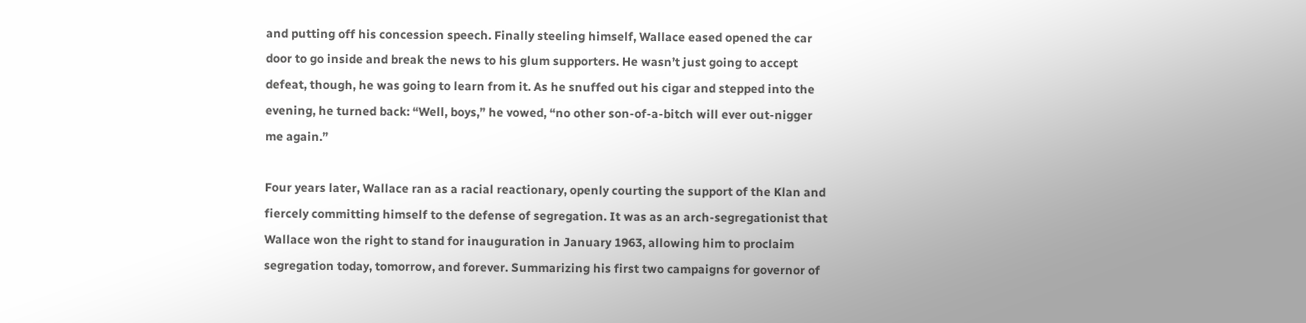and putting off his concession speech. Finally steeling himself, Wallace eased opened the car door to go inside and break the news to his glum supporters. He wasn’t just going to accept defeat, though, he was going to learn from it. As he snuffed out his cigar and stepped into the evening, he turned back: “Well, boys,” he vowed, “no other son-of-a-bitch will ever out-nigger me again.”

Four years later, Wallace ran as a racial reactionary, openly courting the support of the Klan and fiercely committing himself to the defense of segregation. It was as an arch-segregationist that Wallace won the right to stand for inauguration in January 1963, allowing him to proclaim segregation today, tomorrow, and forever. Summarizing his first two campaigns for governor of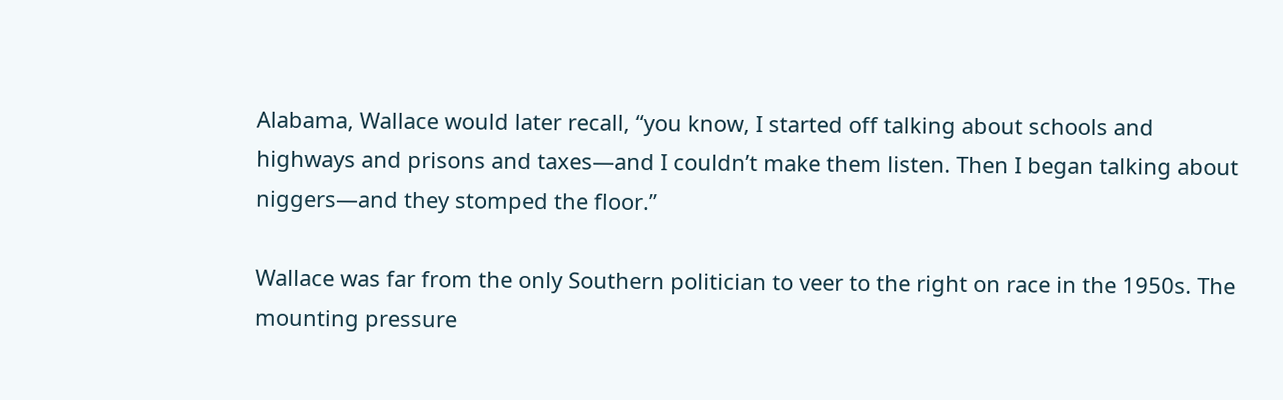Alabama, Wallace would later recall, “you know, I started off talking about schools and highways and prisons and taxes—and I couldn’t make them listen. Then I began talking about niggers—and they stomped the floor.”

Wallace was far from the only Southern politician to veer to the right on race in the 1950s. The mounting pressure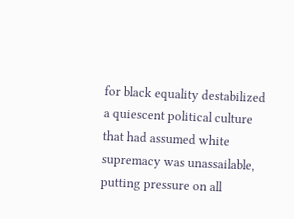for black equality destabilized a quiescent political culture that had assumed white supremacy was unassailable, putting pressure on all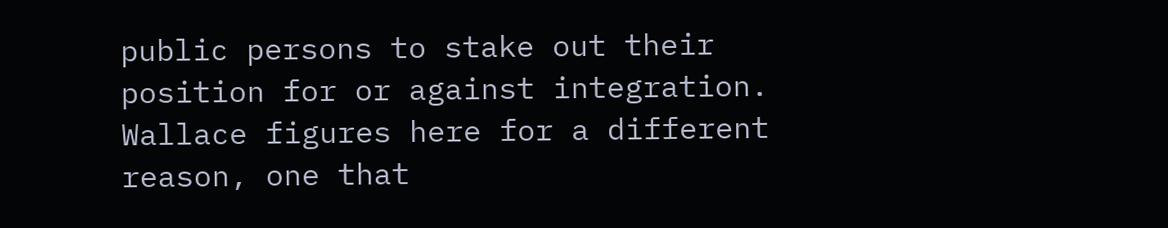public persons to stake out their position for or against integration. Wallace figures here for a different reason, one that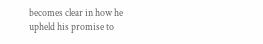becomes clear in how he upheld his promise to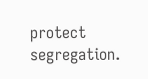protect segregation.